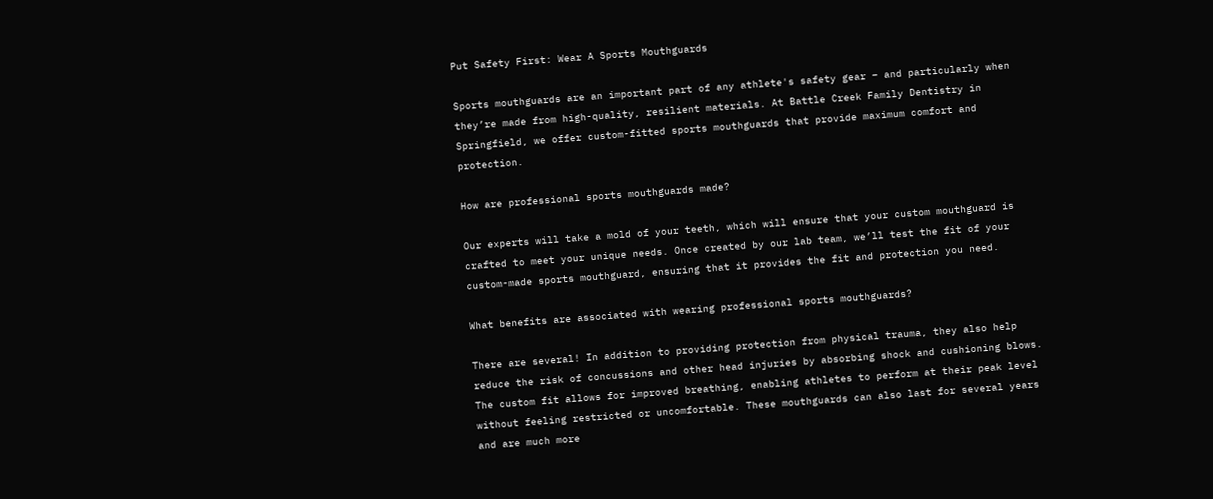Put Safety First: Wear A Sports Mouthguards

Sports mouthguards are an important part of any athlete's safety gear – and particularly when they’re made from high-quality, resilient materials. At Battle Creek Family Dentistry in Springfield, we offer custom-fitted sports mouthguards that provide maximum comfort and protection.

How are professional sports mouthguards made?

Our experts will take a mold of your teeth, which will ensure that your custom mouthguard is crafted to meet your unique needs. Once created by our lab team, we’ll test the fit of your custom-made sports mouthguard, ensuring that it provides the fit and protection you need.

What benefits are associated with wearing professional sports mouthguards?

There are several! In addition to providing protection from physical trauma, they also help reduce the risk of concussions and other head injuries by absorbing shock and cushioning blows. The custom fit allows for improved breathing, enabling athletes to perform at their peak level without feeling restricted or uncomfortable. These mouthguards can also last for several years and are much more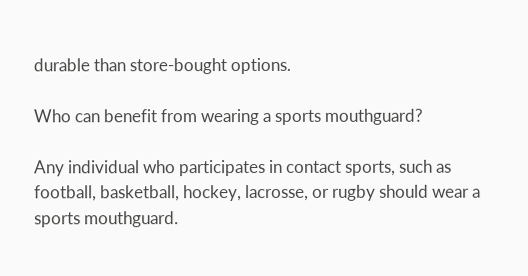durable than store-bought options.

Who can benefit from wearing a sports mouthguard?

Any individual who participates in contact sports, such as football, basketball, hockey, lacrosse, or rugby should wear a sports mouthguard.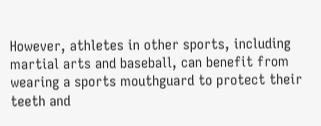However, athletes in other sports, including martial arts and baseball, can benefit from wearing a sports mouthguard to protect their teeth and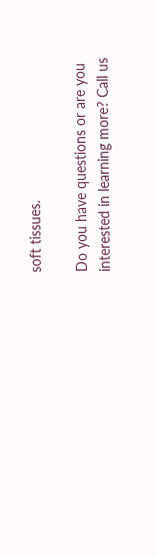soft tissues.

Do you have questions or are you interested in learning more? Call us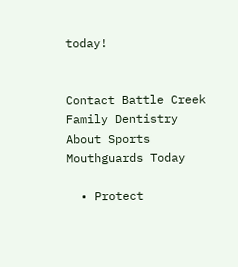today!


Contact Battle Creek Family Dentistry About Sports Mouthguards Today

  • Protect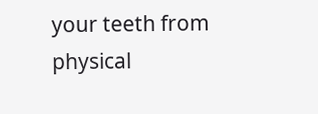your teeth from physical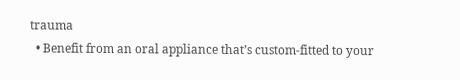trauma
  • Benefit from an oral appliance that’s custom-fitted to your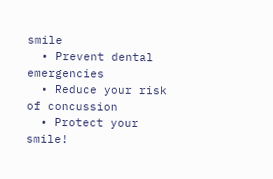smile
  • Prevent dental emergencies
  • Reduce your risk of concussion
  • Protect your smile!